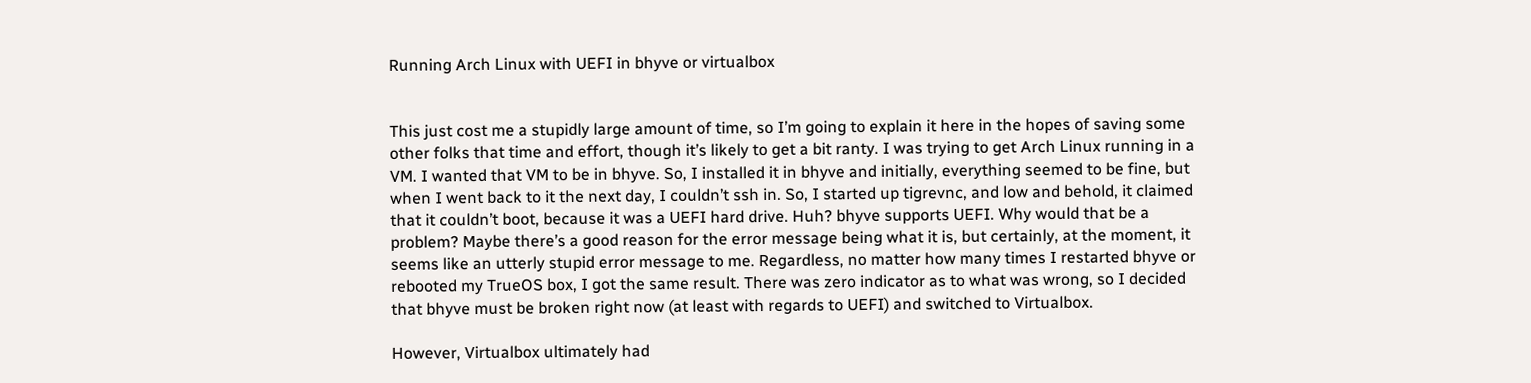Running Arch Linux with UEFI in bhyve or virtualbox


This just cost me a stupidly large amount of time, so I’m going to explain it here in the hopes of saving some other folks that time and effort, though it’s likely to get a bit ranty. I was trying to get Arch Linux running in a VM. I wanted that VM to be in bhyve. So, I installed it in bhyve and initially, everything seemed to be fine, but when I went back to it the next day, I couldn’t ssh in. So, I started up tigrevnc, and low and behold, it claimed that it couldn’t boot, because it was a UEFI hard drive. Huh? bhyve supports UEFI. Why would that be a problem? Maybe there’s a good reason for the error message being what it is, but certainly, at the moment, it seems like an utterly stupid error message to me. Regardless, no matter how many times I restarted bhyve or rebooted my TrueOS box, I got the same result. There was zero indicator as to what was wrong, so I decided that bhyve must be broken right now (at least with regards to UEFI) and switched to Virtualbox.

However, Virtualbox ultimately had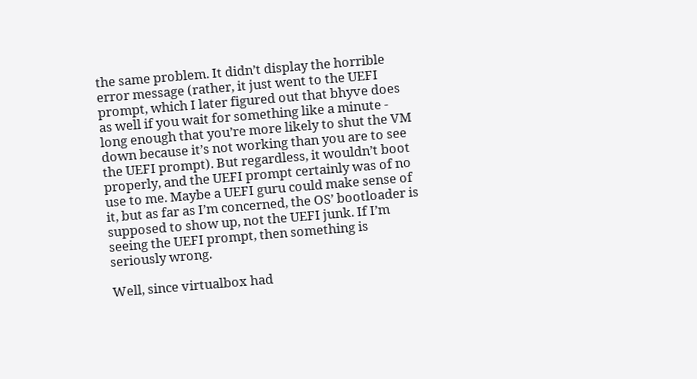the same problem. It didn’t display the horrible error message (rather, it just went to the UEFI prompt, which I later figured out that bhyve does as well if you wait for something like a minute - long enough that you’re more likely to shut the VM down because it’s not working than you are to see the UEFI prompt). But regardless, it wouldn’t boot properly, and the UEFI prompt certainly was of no use to me. Maybe a UEFI guru could make sense of it, but as far as I’m concerned, the OS’ bootloader is supposed to show up, not the UEFI junk. If I’m seeing the UEFI prompt, then something is seriously wrong.

Well, since virtualbox had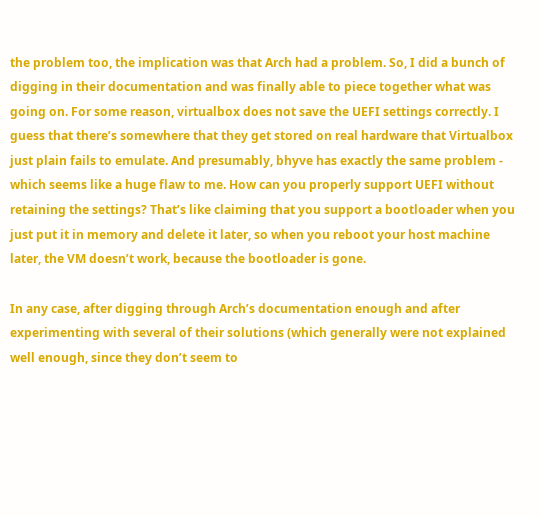the problem too, the implication was that Arch had a problem. So, I did a bunch of digging in their documentation and was finally able to piece together what was going on. For some reason, virtualbox does not save the UEFI settings correctly. I guess that there’s somewhere that they get stored on real hardware that Virtualbox just plain fails to emulate. And presumably, bhyve has exactly the same problem - which seems like a huge flaw to me. How can you properly support UEFI without retaining the settings? That’s like claiming that you support a bootloader when you just put it in memory and delete it later, so when you reboot your host machine later, the VM doesn’t work, because the bootloader is gone.

In any case, after digging through Arch’s documentation enough and after experimenting with several of their solutions (which generally were not explained well enough, since they don’t seem to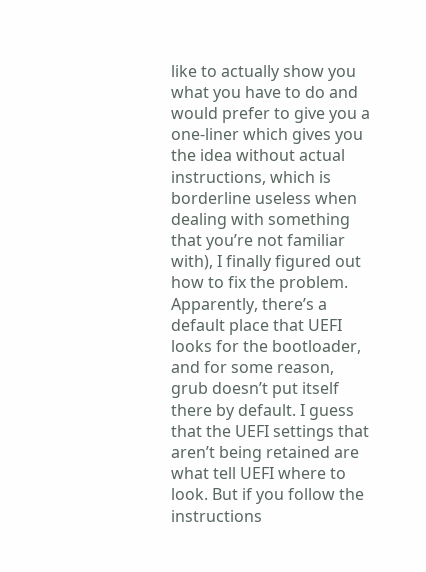like to actually show you what you have to do and would prefer to give you a one-liner which gives you the idea without actual instructions, which is borderline useless when dealing with something that you’re not familiar with), I finally figured out how to fix the problem. Apparently, there’s a default place that UEFI looks for the bootloader, and for some reason, grub doesn’t put itself there by default. I guess that the UEFI settings that aren’t being retained are what tell UEFI where to look. But if you follow the instructions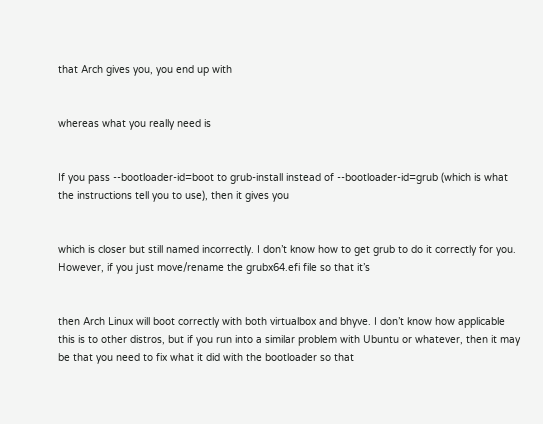that Arch gives you, you end up with


whereas what you really need is


If you pass --bootloader-id=boot to grub-install instead of --bootloader-id=grub (which is what the instructions tell you to use), then it gives you


which is closer but still named incorrectly. I don’t know how to get grub to do it correctly for you. However, if you just move/rename the grubx64.efi file so that it’s


then Arch Linux will boot correctly with both virtualbox and bhyve. I don’t know how applicable this is to other distros, but if you run into a similar problem with Ubuntu or whatever, then it may be that you need to fix what it did with the bootloader so that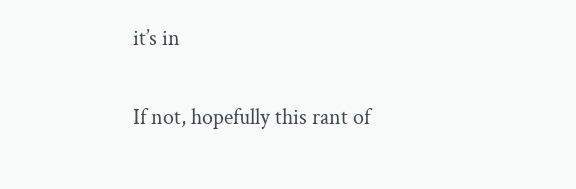it’s in


If not, hopefully this rant of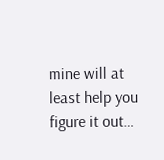mine will at least help you figure it out…